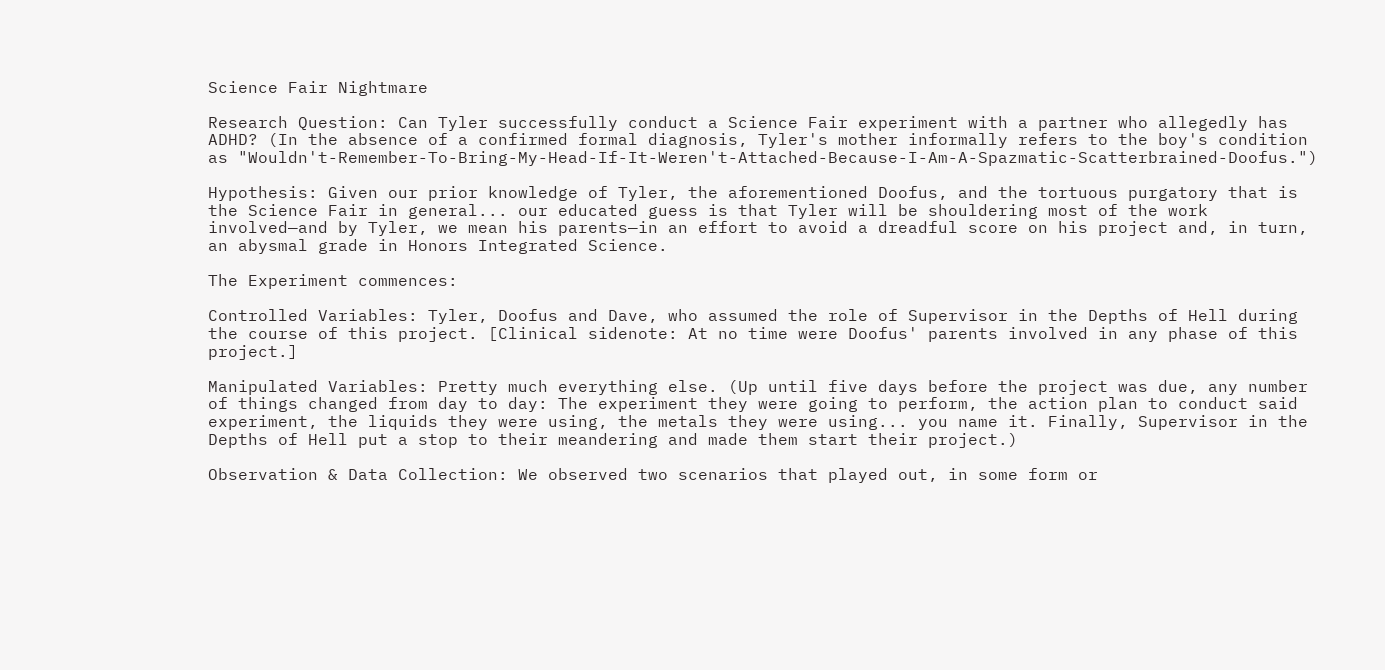Science Fair Nightmare

Research Question: Can Tyler successfully conduct a Science Fair experiment with a partner who allegedly has ADHD? (In the absence of a confirmed formal diagnosis, Tyler's mother informally refers to the boy's condition as "Wouldn't-Remember-To-Bring-My-Head-If-It-Weren't-Attached-Because-I-Am-A-Spazmatic-Scatterbrained-Doofus.")

Hypothesis: Given our prior knowledge of Tyler, the aforementioned Doofus, and the tortuous purgatory that is the Science Fair in general... our educated guess is that Tyler will be shouldering most of the work involved—and by Tyler, we mean his parents—in an effort to avoid a dreadful score on his project and, in turn, an abysmal grade in Honors Integrated Science.

The Experiment commences:

Controlled Variables: Tyler, Doofus and Dave, who assumed the role of Supervisor in the Depths of Hell during the course of this project. [Clinical sidenote: At no time were Doofus' parents involved in any phase of this project.]

Manipulated Variables: Pretty much everything else. (Up until five days before the project was due, any number of things changed from day to day: The experiment they were going to perform, the action plan to conduct said experiment, the liquids they were using, the metals they were using... you name it. Finally, Supervisor in the Depths of Hell put a stop to their meandering and made them start their project.)

Observation & Data Collection: We observed two scenarios that played out, in some form or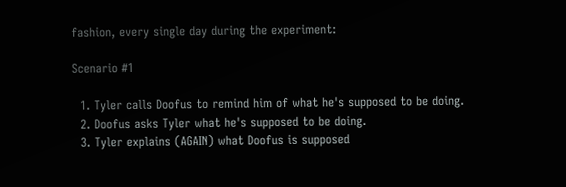fashion, every single day during the experiment:

Scenario #1

  1. Tyler calls Doofus to remind him of what he's supposed to be doing.
  2. Doofus asks Tyler what he's supposed to be doing.
  3. Tyler explains (AGAIN) what Doofus is supposed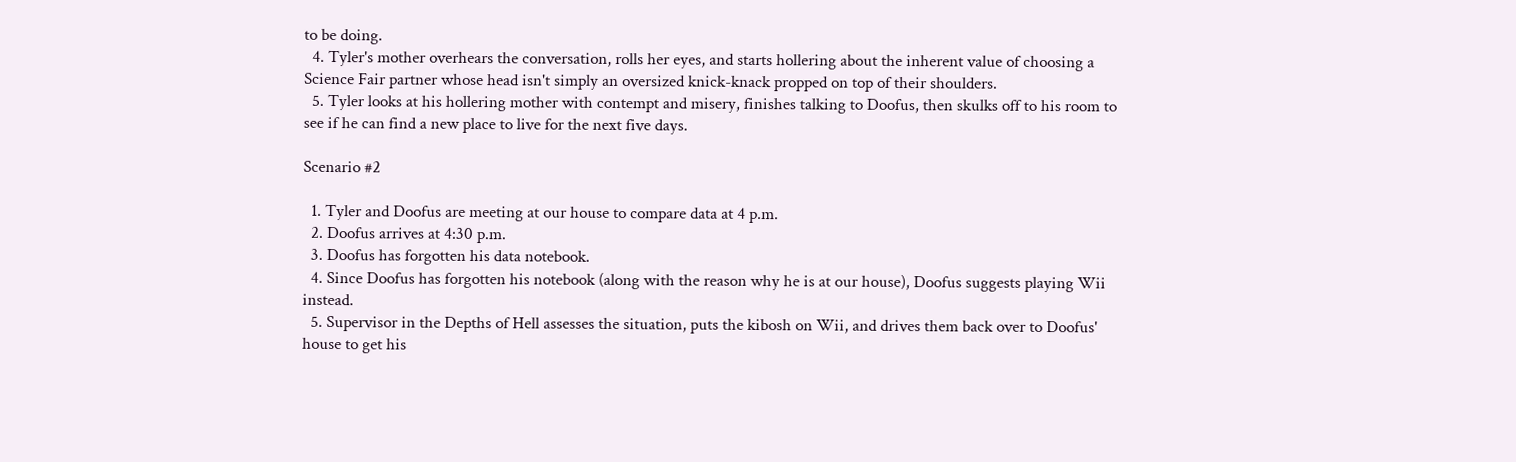to be doing.
  4. Tyler's mother overhears the conversation, rolls her eyes, and starts hollering about the inherent value of choosing a Science Fair partner whose head isn't simply an oversized knick-knack propped on top of their shoulders.
  5. Tyler looks at his hollering mother with contempt and misery, finishes talking to Doofus, then skulks off to his room to see if he can find a new place to live for the next five days.

Scenario #2

  1. Tyler and Doofus are meeting at our house to compare data at 4 p.m.
  2. Doofus arrives at 4:30 p.m.
  3. Doofus has forgotten his data notebook.
  4. Since Doofus has forgotten his notebook (along with the reason why he is at our house), Doofus suggests playing Wii instead.
  5. Supervisor in the Depths of Hell assesses the situation, puts the kibosh on Wii, and drives them back over to Doofus' house to get his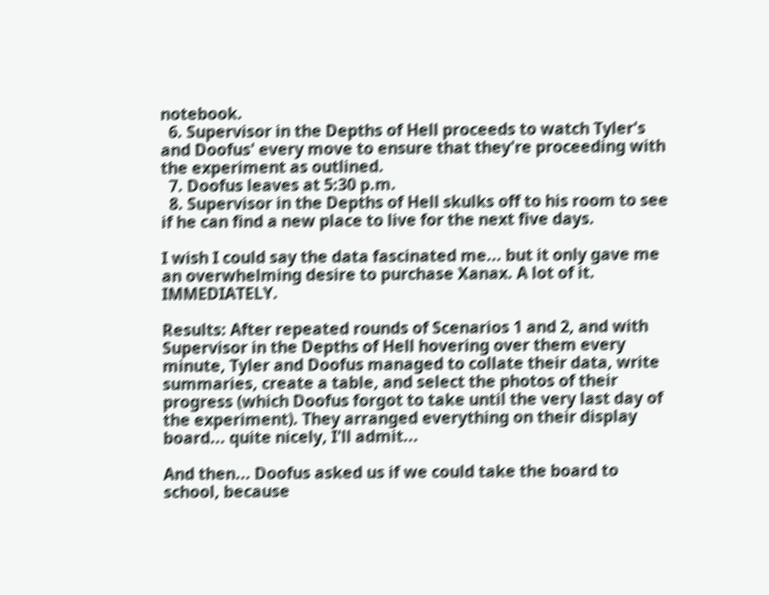notebook.
  6. Supervisor in the Depths of Hell proceeds to watch Tyler's and Doofus' every move to ensure that they're proceeding with the experiment as outlined.
  7. Doofus leaves at 5:30 p.m.
  8. Supervisor in the Depths of Hell skulks off to his room to see if he can find a new place to live for the next five days.

I wish I could say the data fascinated me... but it only gave me an overwhelming desire to purchase Xanax. A lot of it. IMMEDIATELY.

Results: After repeated rounds of Scenarios 1 and 2, and with Supervisor in the Depths of Hell hovering over them every minute, Tyler and Doofus managed to collate their data, write summaries, create a table, and select the photos of their progress (which Doofus forgot to take until the very last day of the experiment). They arranged everything on their display board... quite nicely, I'll admit...

And then... Doofus asked us if we could take the board to school, because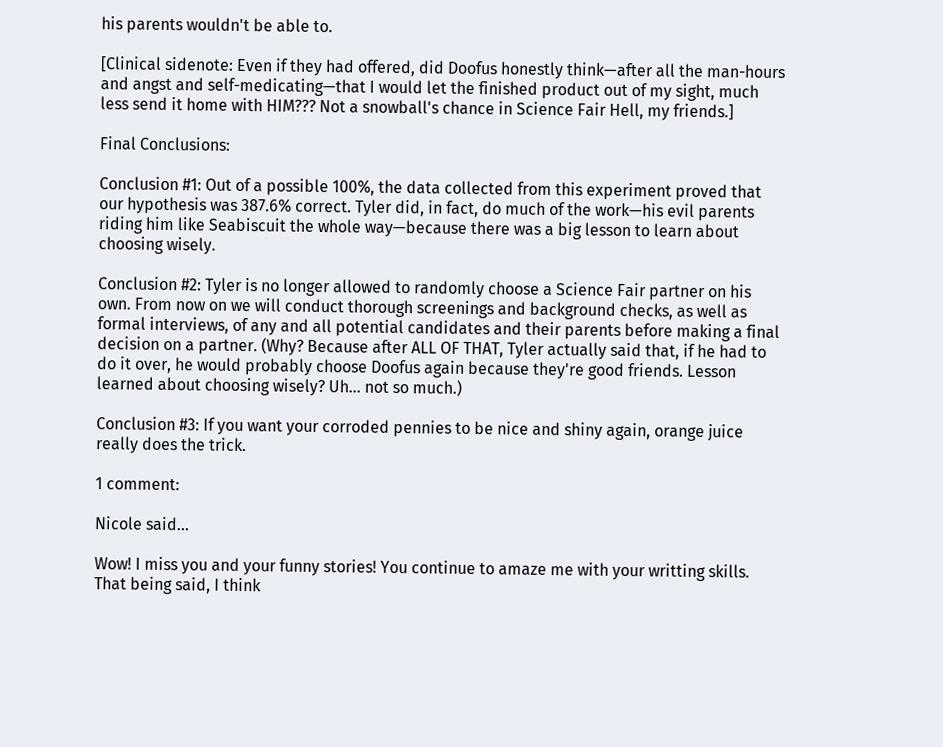his parents wouldn't be able to.

[Clinical sidenote: Even if they had offered, did Doofus honestly think—after all the man-hours and angst and self-medicating—that I would let the finished product out of my sight, much less send it home with HIM??? Not a snowball's chance in Science Fair Hell, my friends.]

Final Conclusions:

Conclusion #1: Out of a possible 100%, the data collected from this experiment proved that our hypothesis was 387.6% correct. Tyler did, in fact, do much of the work—his evil parents riding him like Seabiscuit the whole way—because there was a big lesson to learn about choosing wisely.

Conclusion #2: Tyler is no longer allowed to randomly choose a Science Fair partner on his own. From now on we will conduct thorough screenings and background checks, as well as formal interviews, of any and all potential candidates and their parents before making a final decision on a partner. (Why? Because after ALL OF THAT, Tyler actually said that, if he had to do it over, he would probably choose Doofus again because they're good friends. Lesson learned about choosing wisely? Uh... not so much.)

Conclusion #3: If you want your corroded pennies to be nice and shiny again, orange juice really does the trick.

1 comment:

Nicole said...

Wow! I miss you and your funny stories! You continue to amaze me with your writting skills. That being said, I think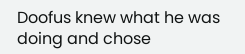Doofus knew what he was doing and chose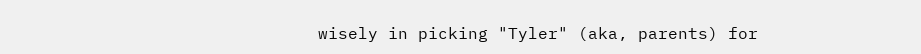wisely in picking "Tyler" (aka, parents) for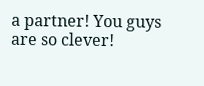a partner! You guys are so clever!